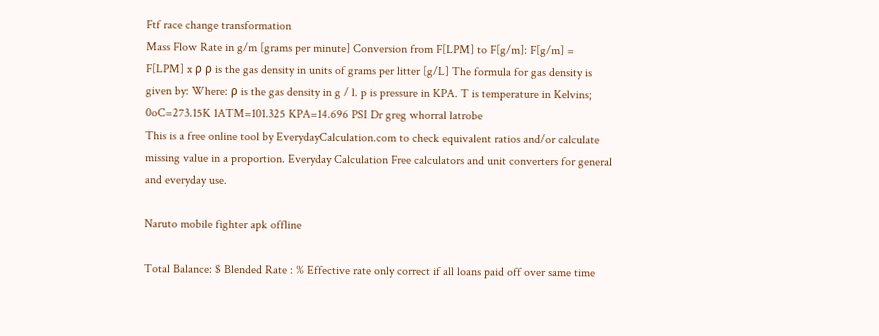Ftf race change transformation
Mass Flow Rate in g/m [grams per minute] Conversion from F[LPM] to F[g/m]: F[g/m] = F[LPM] x ρ ρ is the gas density in units of grams per litter [g/L] The formula for gas density is given by: Where: ρ is the gas density in g / l. p is pressure in KPA. T is temperature in Kelvins; 0oC=273.15K 1ATM=101.325 KPA=14.696 PSI Dr greg whorral latrobe
This is a free online tool by EverydayCalculation.com to check equivalent ratios and/or calculate missing value in a proportion. Everyday Calculation Free calculators and unit converters for general and everyday use.

Naruto mobile fighter apk offline

Total Balance: $ Blended Rate : % Effective rate only correct if all loans paid off over same time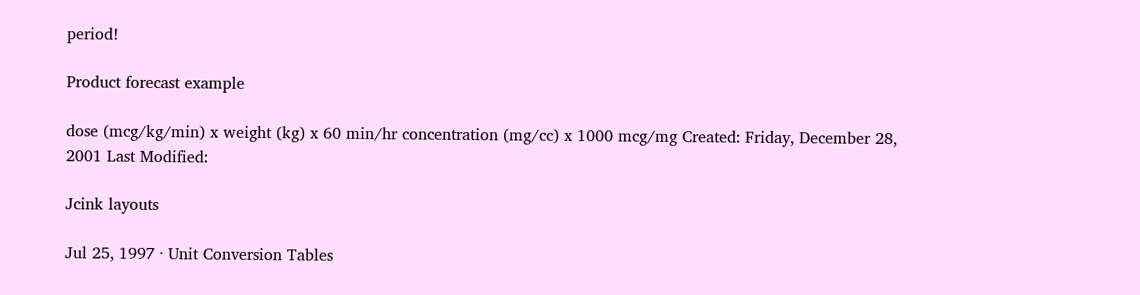period!

Product forecast example

dose (mcg/kg/min) x weight (kg) x 60 min/hr concentration (mg/cc) x 1000 mcg/mg Created: Friday, December 28, 2001 Last Modified:

Jcink layouts

Jul 25, 1997 · Unit Conversion Tables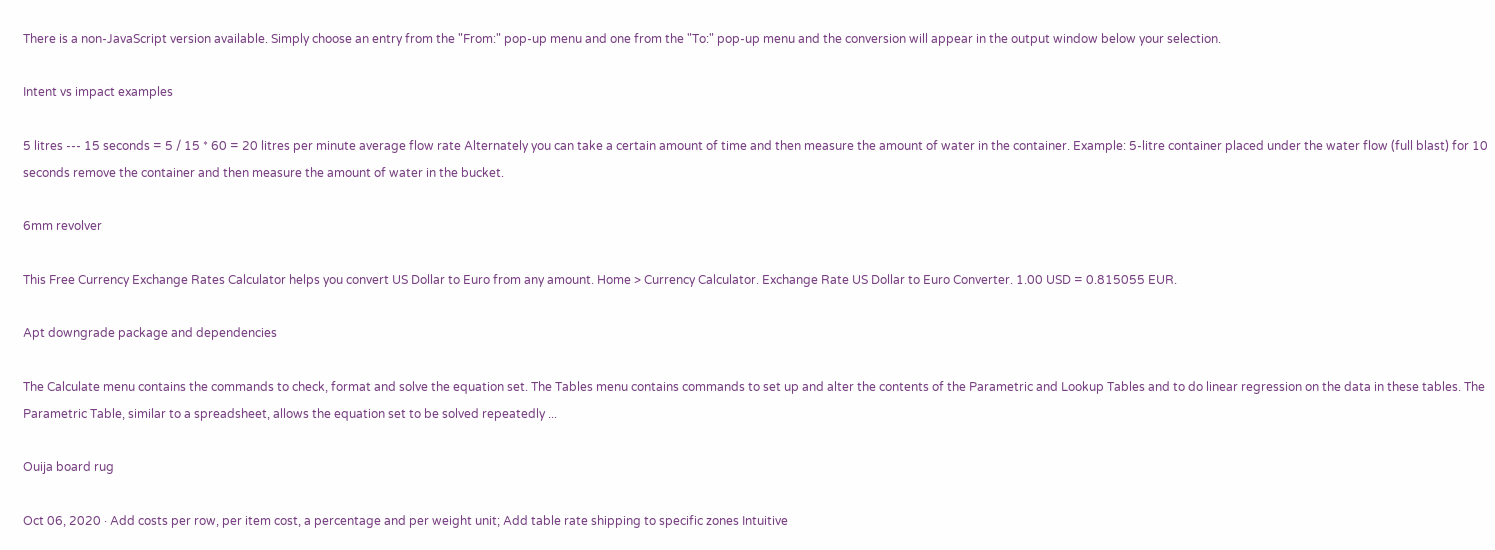There is a non-JavaScript version available. Simply choose an entry from the "From:" pop-up menu and one from the "To:" pop-up menu and the conversion will appear in the output window below your selection.

Intent vs impact examples

5 litres --- 15 seconds = 5 / 15 * 60 = 20 litres per minute average flow rate Alternately you can take a certain amount of time and then measure the amount of water in the container. Example: 5-litre container placed under the water flow (full blast) for 10 seconds remove the container and then measure the amount of water in the bucket.

6mm revolver

This Free Currency Exchange Rates Calculator helps you convert US Dollar to Euro from any amount. Home > Currency Calculator. Exchange Rate US Dollar to Euro Converter. 1.00 USD = 0.815055 EUR.

Apt downgrade package and dependencies

The Calculate menu contains the commands to check, format and solve the equation set. The Tables menu contains commands to set up and alter the contents of the Parametric and Lookup Tables and to do linear regression on the data in these tables. The Parametric Table, similar to a spreadsheet, allows the equation set to be solved repeatedly ...

Ouija board rug

Oct 06, 2020 · Add costs per row, per item cost, a percentage and per weight unit; Add table rate shipping to specific zones Intuitive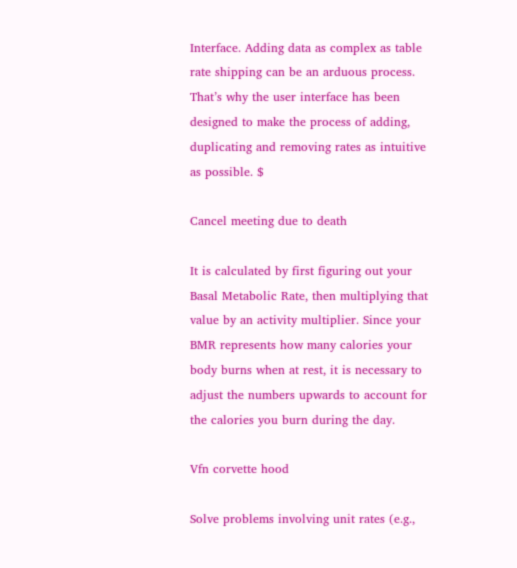Interface. Adding data as complex as table rate shipping can be an arduous process. That’s why the user interface has been designed to make the process of adding, duplicating and removing rates as intuitive as possible. $

Cancel meeting due to death

It is calculated by first figuring out your Basal Metabolic Rate, then multiplying that value by an activity multiplier. Since your BMR represents how many calories your body burns when at rest, it is necessary to adjust the numbers upwards to account for the calories you burn during the day.

Vfn corvette hood

Solve problems involving unit rates (e.g.,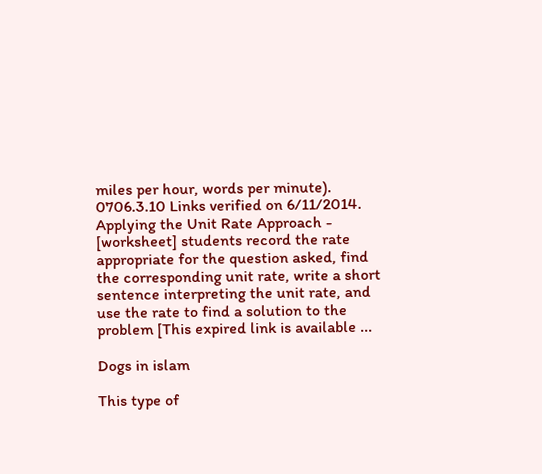miles per hour, words per minute). 0706.3.10 Links verified on 6/11/2014. Applying the Unit Rate Approach - [worksheet] students record the rate appropriate for the question asked, find the corresponding unit rate, write a short sentence interpreting the unit rate, and use the rate to find a solution to the problem [This expired link is available ...

Dogs in islam

This type of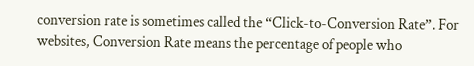conversion rate is sometimes called the “Click-to-Conversion Rate”. For websites, Conversion Rate means the percentage of people who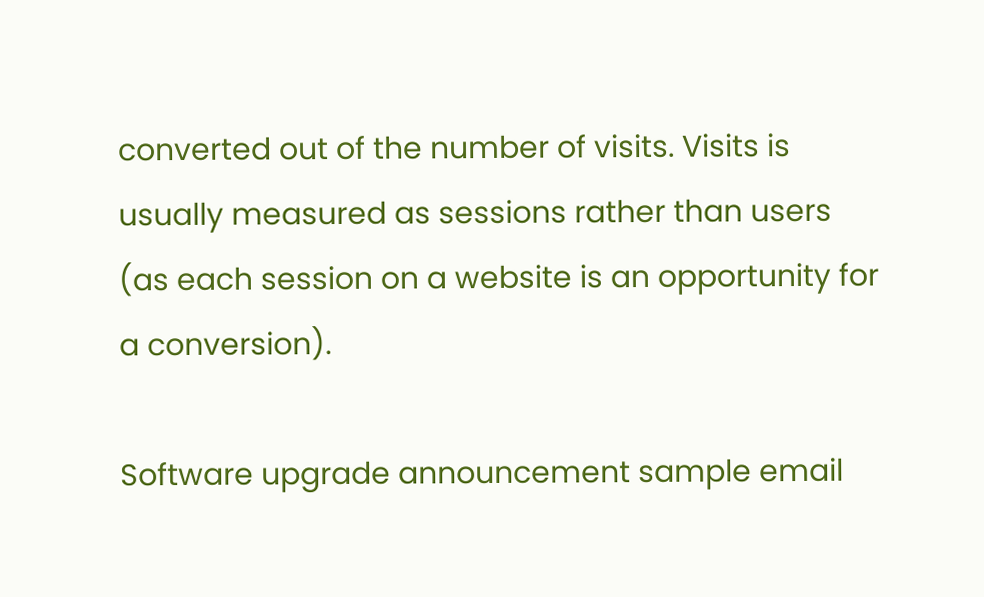converted out of the number of visits. Visits is usually measured as sessions rather than users (as each session on a website is an opportunity for a conversion).

Software upgrade announcement sample email